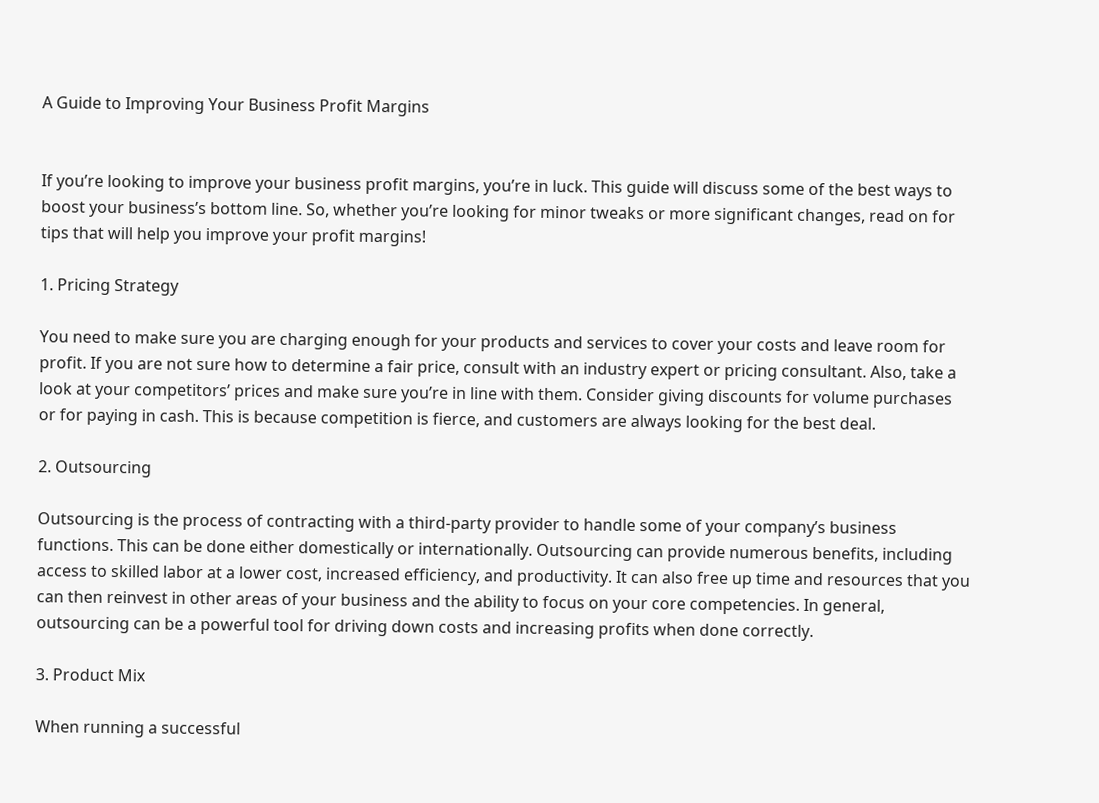A Guide to Improving Your Business Profit Margins


If you’re looking to improve your business profit margins, you’re in luck. This guide will discuss some of the best ways to boost your business’s bottom line. So, whether you’re looking for minor tweaks or more significant changes, read on for tips that will help you improve your profit margins!

1. Pricing Strategy

You need to make sure you are charging enough for your products and services to cover your costs and leave room for profit. If you are not sure how to determine a fair price, consult with an industry expert or pricing consultant. Also, take a look at your competitors’ prices and make sure you’re in line with them. Consider giving discounts for volume purchases or for paying in cash. This is because competition is fierce, and customers are always looking for the best deal.

2. Outsourcing

Outsourcing is the process of contracting with a third-party provider to handle some of your company’s business functions. This can be done either domestically or internationally. Outsourcing can provide numerous benefits, including access to skilled labor at a lower cost, increased efficiency, and productivity. It can also free up time and resources that you can then reinvest in other areas of your business and the ability to focus on your core competencies. In general, outsourcing can be a powerful tool for driving down costs and increasing profits when done correctly.

3. Product Mix

When running a successful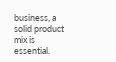business, a solid product mix is essential.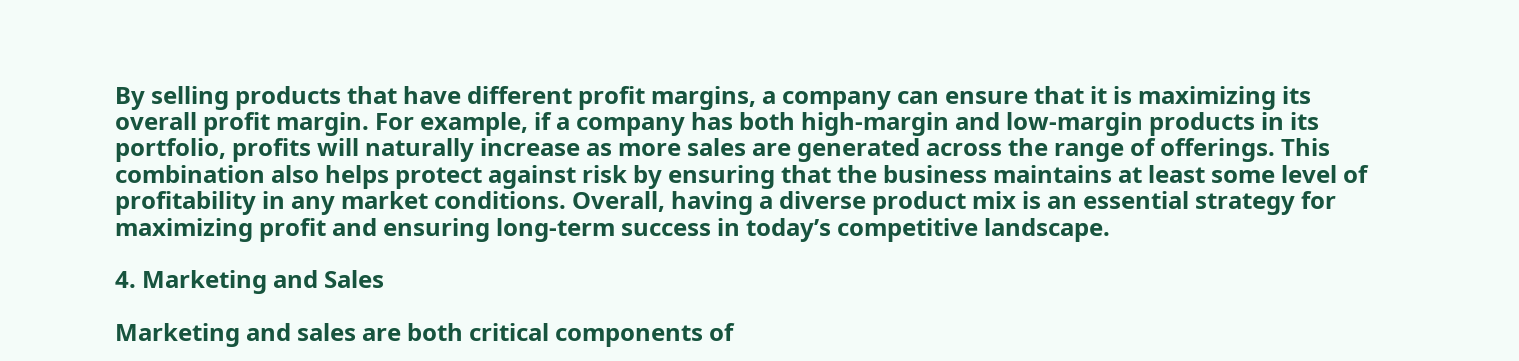By selling products that have different profit margins, a company can ensure that it is maximizing its overall profit margin. For example, if a company has both high-margin and low-margin products in its portfolio, profits will naturally increase as more sales are generated across the range of offerings. This combination also helps protect against risk by ensuring that the business maintains at least some level of profitability in any market conditions. Overall, having a diverse product mix is an essential strategy for maximizing profit and ensuring long-term success in today’s competitive landscape.

4. Marketing and Sales

Marketing and sales are both critical components of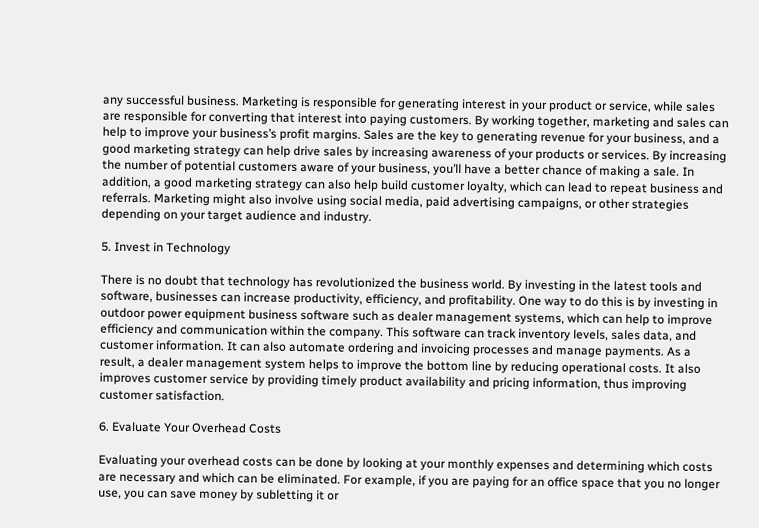any successful business. Marketing is responsible for generating interest in your product or service, while sales are responsible for converting that interest into paying customers. By working together, marketing and sales can help to improve your business’s profit margins. Sales are the key to generating revenue for your business, and a good marketing strategy can help drive sales by increasing awareness of your products or services. By increasing the number of potential customers aware of your business, you’ll have a better chance of making a sale. In addition, a good marketing strategy can also help build customer loyalty, which can lead to repeat business and referrals. Marketing might also involve using social media, paid advertising campaigns, or other strategies depending on your target audience and industry.

5. Invest in Technology

There is no doubt that technology has revolutionized the business world. By investing in the latest tools and software, businesses can increase productivity, efficiency, and profitability. One way to do this is by investing in outdoor power equipment business software such as dealer management systems, which can help to improve efficiency and communication within the company. This software can track inventory levels, sales data, and customer information. It can also automate ordering and invoicing processes and manage payments. As a result, a dealer management system helps to improve the bottom line by reducing operational costs. It also improves customer service by providing timely product availability and pricing information, thus improving customer satisfaction.

6. Evaluate Your Overhead Costs

Evaluating your overhead costs can be done by looking at your monthly expenses and determining which costs are necessary and which can be eliminated. For example, if you are paying for an office space that you no longer use, you can save money by subletting it or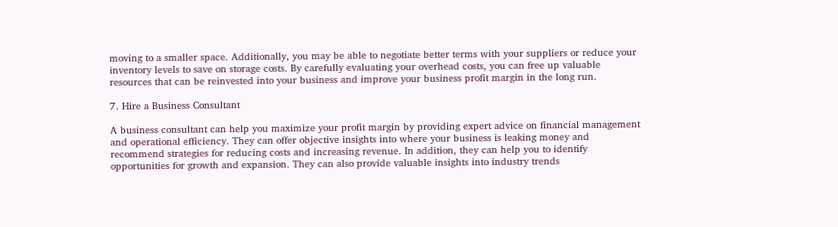moving to a smaller space. Additionally, you may be able to negotiate better terms with your suppliers or reduce your inventory levels to save on storage costs. By carefully evaluating your overhead costs, you can free up valuable resources that can be reinvested into your business and improve your business profit margin in the long run.

7. Hire a Business Consultant

A business consultant can help you maximize your profit margin by providing expert advice on financial management and operational efficiency. They can offer objective insights into where your business is leaking money and recommend strategies for reducing costs and increasing revenue. In addition, they can help you to identify opportunities for growth and expansion. They can also provide valuable insights into industry trends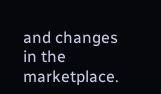and changes in the marketplace.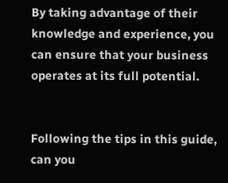By taking advantage of their knowledge and experience, you can ensure that your business operates at its full potential.


Following the tips in this guide, can you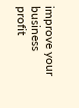improve your business profit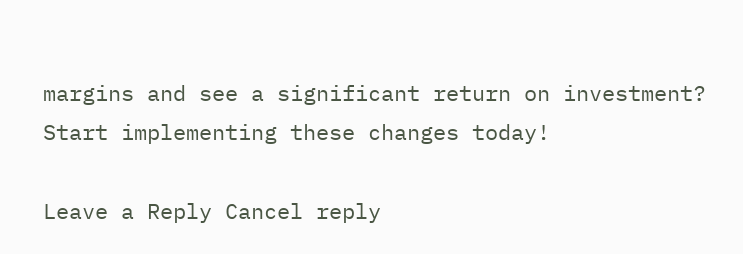margins and see a significant return on investment? Start implementing these changes today!

Leave a Reply Cancel reply